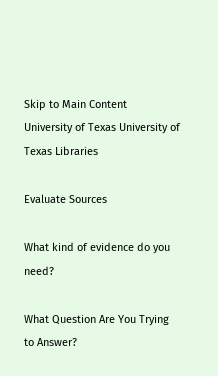Skip to Main Content
University of Texas University of Texas Libraries

Evaluate Sources

What kind of evidence do you need?

What Question Are You Trying to Answer?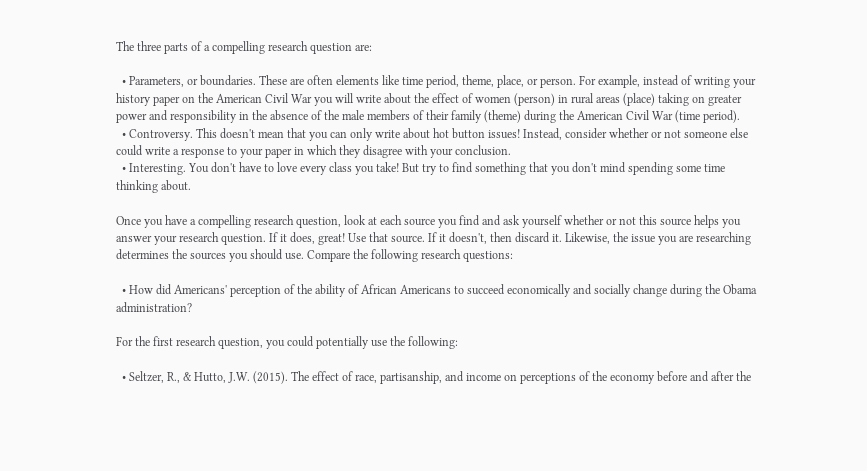The three parts of a compelling research question are:

  • Parameters, or boundaries. These are often elements like time period, theme, place, or person. For example, instead of writing your history paper on the American Civil War you will write about the effect of women (person) in rural areas (place) taking on greater power and responsibility in the absence of the male members of their family (theme) during the American Civil War (time period).
  • Controversy. This doesn't mean that you can only write about hot button issues! Instead, consider whether or not someone else could write a response to your paper in which they disagree with your conclusion.
  • Interesting. You don't have to love every class you take! But try to find something that you don't mind spending some time thinking about.

Once you have a compelling research question, look at each source you find and ask yourself whether or not this source helps you answer your research question. If it does, great! Use that source. If it doesn't, then discard it. Likewise, the issue you are researching determines the sources you should use. Compare the following research questions:

  • How did Americans' perception of the ability of African Americans to succeed economically and socially change during the Obama administration?

For the first research question, you could potentially use the following:

  • Seltzer, R., & Hutto, J.W. (2015). The effect of race, partisanship, and income on perceptions of the economy before and after the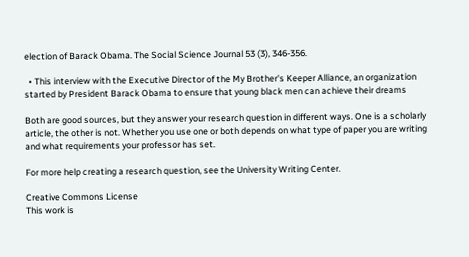election of Barack Obama. The Social Science Journal 53 (3), 346-356.

  • This interview with the Executive Director of the My Brother's Keeper Alliance, an organization started by President Barack Obama to ensure that young black men can achieve their dreams

Both are good sources, but they answer your research question in different ways. One is a scholarly article, the other is not. Whether you use one or both depends on what type of paper you are writing and what requirements your professor has set.

For more help creating a research question, see the University Writing Center.

Creative Commons License
This work is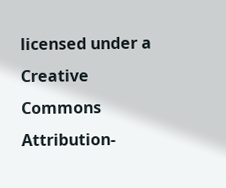licensed under a Creative Commons Attribution-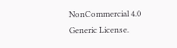NonCommercial 4.0 Generic License.